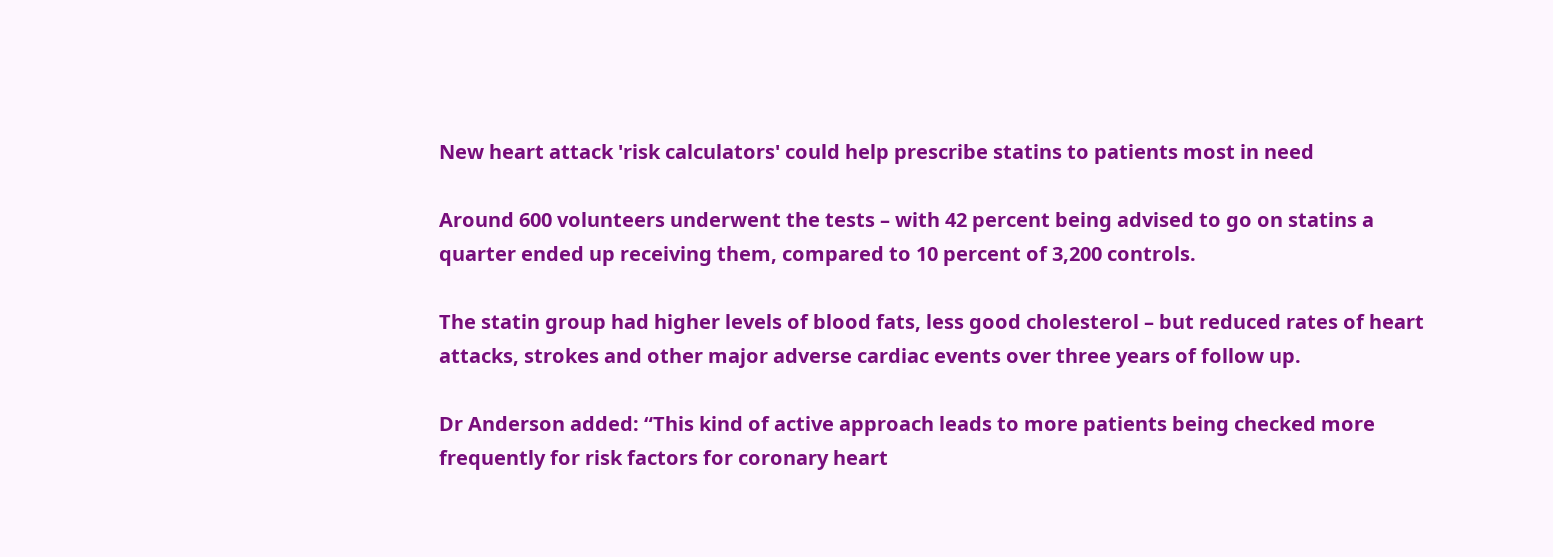New heart attack 'risk calculators' could help prescribe statins to patients most in need

Around 600 volunteers underwent the tests – with 42 percent being advised to go on statins a quarter ended up receiving them, compared to 10 percent of 3,200 controls.

The statin group had higher levels of blood fats, less good cholesterol – but reduced rates of heart attacks, strokes and other major adverse cardiac events over three years of follow up.

Dr Anderson added: “This kind of active approach leads to more patients being checked more frequently for risk factors for coronary heart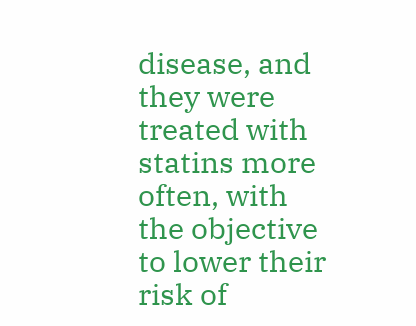disease, and they were treated with statins more often, with the objective to lower their risk of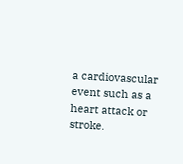a cardiovascular event such as a heart attack or stroke.